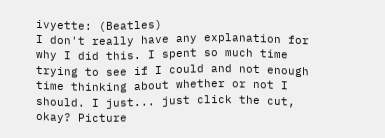ivyette: (Beatles)
I don't really have any explanation for why I did this. I spent so much time trying to see if I could and not enough time thinking about whether or not I should. I just... just click the cut, okay? Picture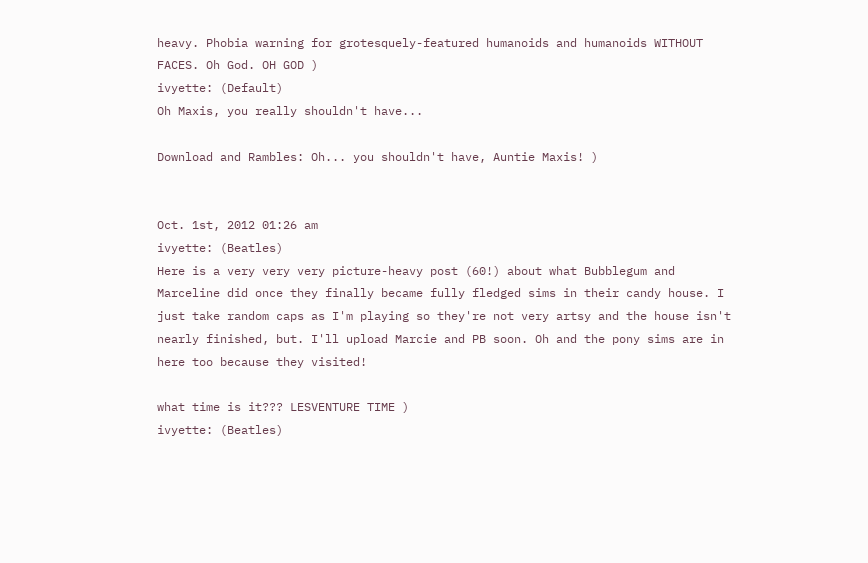heavy. Phobia warning for grotesquely-featured humanoids and humanoids WITHOUT FACES. Oh God. OH GOD )
ivyette: (Default)
Oh Maxis, you really shouldn't have...

Download and Rambles: Oh... you shouldn't have, Auntie Maxis! )


Oct. 1st, 2012 01:26 am
ivyette: (Beatles)
Here is a very very very picture-heavy post (60!) about what Bubblegum and Marceline did once they finally became fully fledged sims in their candy house. I just take random caps as I'm playing so they're not very artsy and the house isn't nearly finished, but. I'll upload Marcie and PB soon. Oh and the pony sims are in here too because they visited!

what time is it??? LESVENTURE TIME )
ivyette: (Beatles)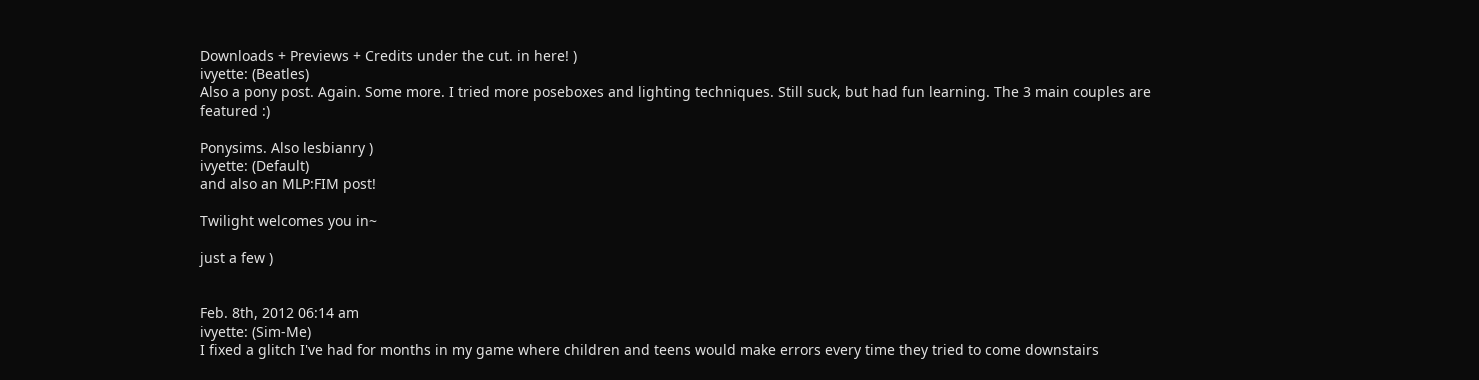Downloads + Previews + Credits under the cut. in here! )
ivyette: (Beatles)
Also a pony post. Again. Some more. I tried more poseboxes and lighting techniques. Still suck, but had fun learning. The 3 main couples are featured :)

Ponysims. Also lesbianry )
ivyette: (Default)
and also an MLP:FIM post!

Twilight welcomes you in~

just a few )


Feb. 8th, 2012 06:14 am
ivyette: (Sim-Me)
I fixed a glitch I've had for months in my game where children and teens would make errors every time they tried to come downstairs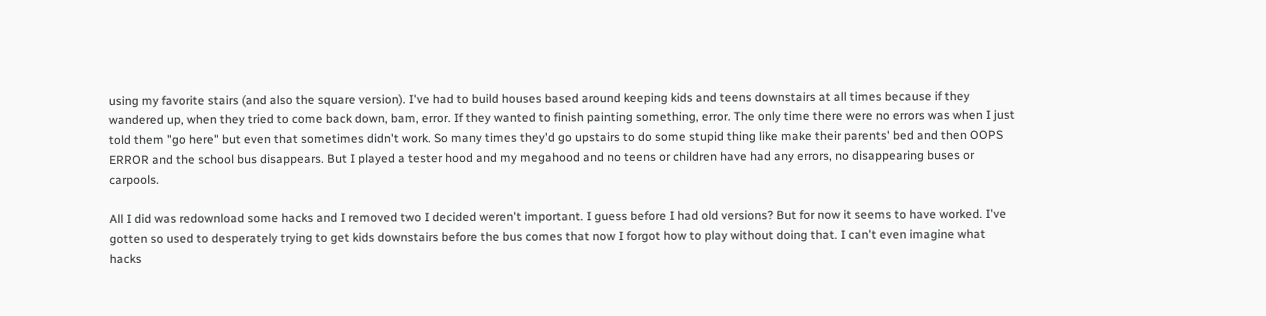using my favorite stairs (and also the square version). I've had to build houses based around keeping kids and teens downstairs at all times because if they wandered up, when they tried to come back down, bam, error. If they wanted to finish painting something, error. The only time there were no errors was when I just told them "go here" but even that sometimes didn't work. So many times they'd go upstairs to do some stupid thing like make their parents' bed and then OOPS ERROR and the school bus disappears. But I played a tester hood and my megahood and no teens or children have had any errors, no disappearing buses or carpools.

All I did was redownload some hacks and I removed two I decided weren't important. I guess before I had old versions? But for now it seems to have worked. I've gotten so used to desperately trying to get kids downstairs before the bus comes that now I forgot how to play without doing that. I can't even imagine what hacks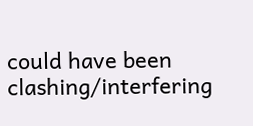could have been clashing/interfering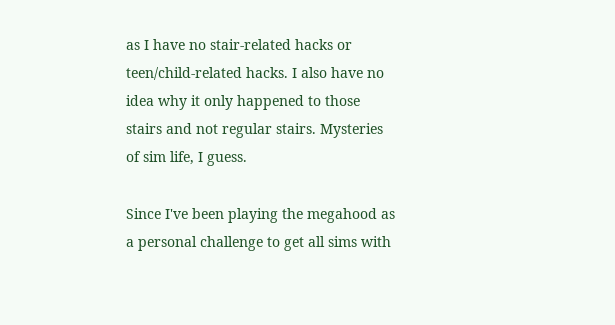as I have no stair-related hacks or teen/child-related hacks. I also have no idea why it only happened to those stairs and not regular stairs. Mysteries of sim life, I guess.

Since I've been playing the megahood as a personal challenge to get all sims with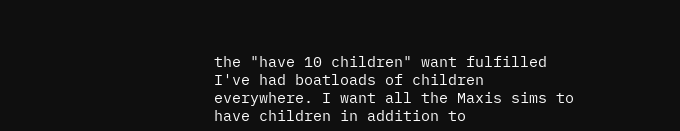the "have 10 children" want fulfilled I've had boatloads of children everywhere. I want all the Maxis sims to have children in addition to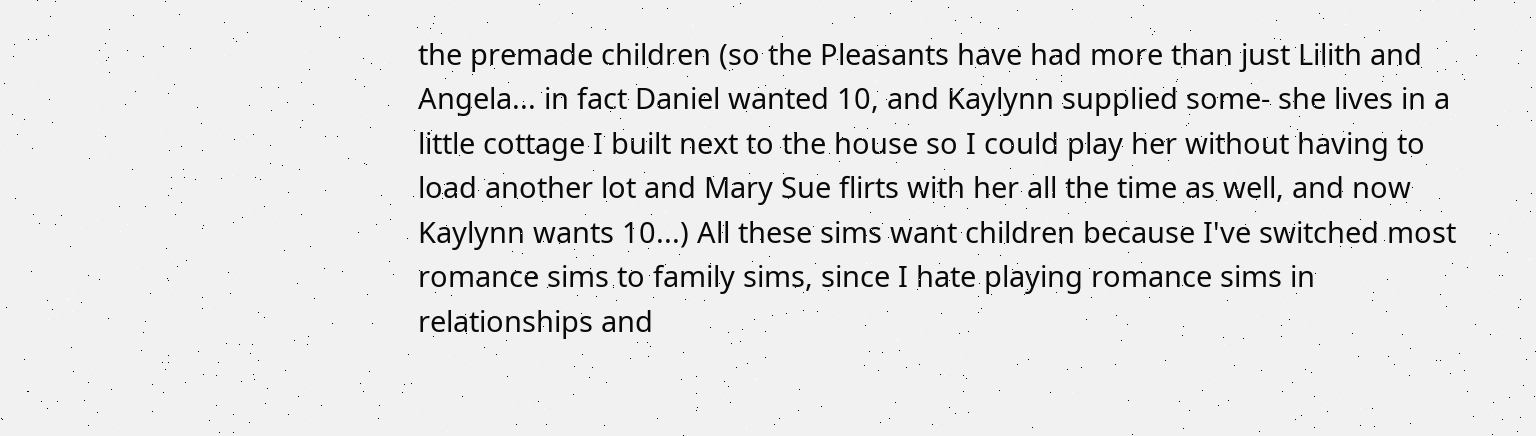the premade children (so the Pleasants have had more than just Lilith and Angela... in fact Daniel wanted 10, and Kaylynn supplied some- she lives in a little cottage I built next to the house so I could play her without having to load another lot and Mary Sue flirts with her all the time as well, and now Kaylynn wants 10...) All these sims want children because I've switched most romance sims to family sims, since I hate playing romance sims in relationships and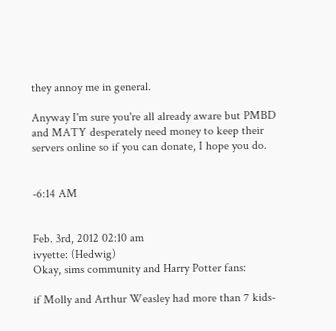they annoy me in general.

Anyway I'm sure you're all already aware but PMBD and MATY desperately need money to keep their servers online so if you can donate, I hope you do.


-6:14 AM


Feb. 3rd, 2012 02:10 am
ivyette: (Hedwig)
Okay, sims community and Harry Potter fans:

if Molly and Arthur Weasley had more than 7 kids-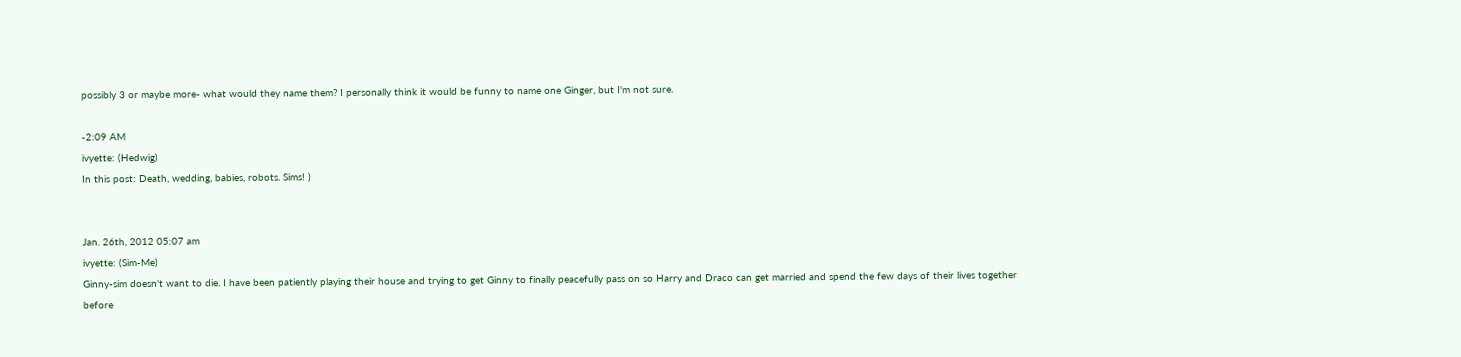possibly 3 or maybe more- what would they name them? I personally think it would be funny to name one Ginger, but I'm not sure.

-2:09 AM
ivyette: (Hedwig)
In this post: Death, wedding, babies, robots. Sims! )


Jan. 26th, 2012 05:07 am
ivyette: (Sim-Me)
Ginny-sim doesn't want to die. I have been patiently playing their house and trying to get Ginny to finally peacefully pass on so Harry and Draco can get married and spend the few days of their lives together before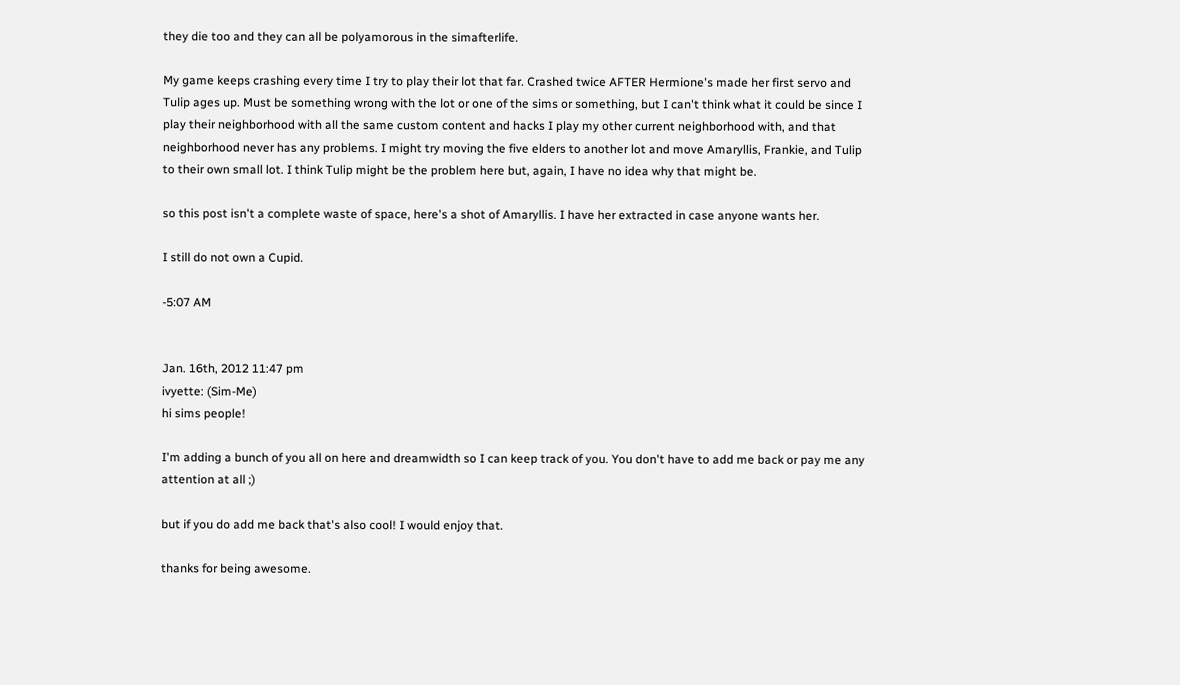they die too and they can all be polyamorous in the simafterlife.

My game keeps crashing every time I try to play their lot that far. Crashed twice AFTER Hermione's made her first servo and Tulip ages up. Must be something wrong with the lot or one of the sims or something, but I can't think what it could be since I play their neighborhood with all the same custom content and hacks I play my other current neighborhood with, and that neighborhood never has any problems. I might try moving the five elders to another lot and move Amaryllis, Frankie, and Tulip to their own small lot. I think Tulip might be the problem here but, again, I have no idea why that might be.

so this post isn't a complete waste of space, here's a shot of Amaryllis. I have her extracted in case anyone wants her.

I still do not own a Cupid.

-5:07 AM


Jan. 16th, 2012 11:47 pm
ivyette: (Sim-Me)
hi sims people!

I'm adding a bunch of you all on here and dreamwidth so I can keep track of you. You don't have to add me back or pay me any attention at all ;)

but if you do add me back that's also cool! I would enjoy that.

thanks for being awesome.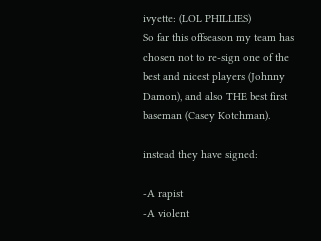ivyette: (LOL PHILLIES)
So far this offseason my team has chosen not to re-sign one of the best and nicest players (Johnny Damon), and also THE best first baseman (Casey Kotchman).

instead they have signed:

-A rapist
-A violent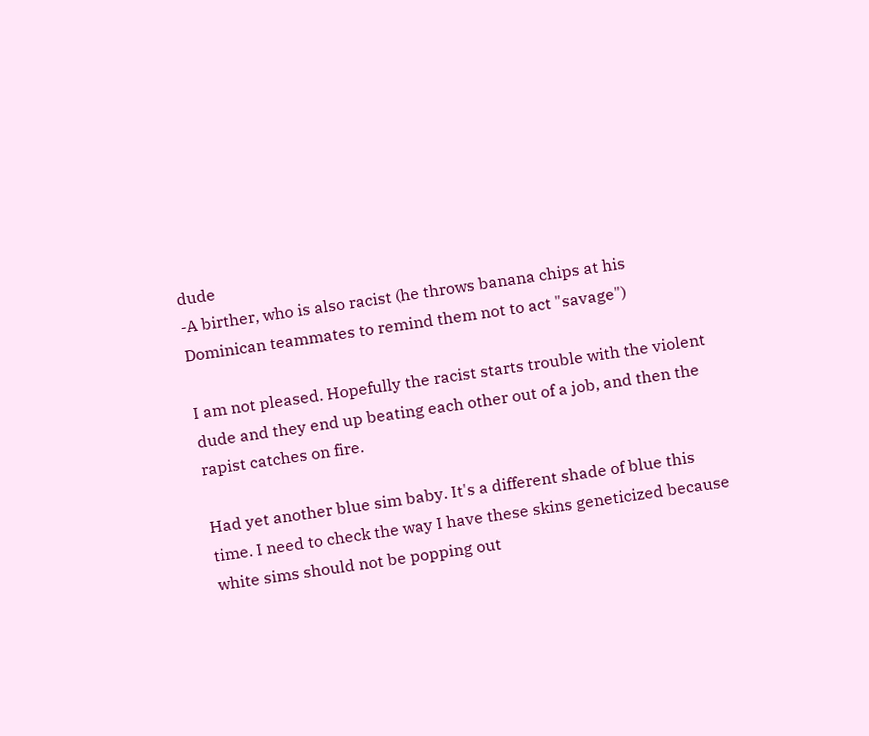dude
-A birther, who is also racist (he throws banana chips at his Dominican teammates to remind them not to act "savage")

I am not pleased. Hopefully the racist starts trouble with the violent dude and they end up beating each other out of a job, and then the rapist catches on fire.

Had yet another blue sim baby. It's a different shade of blue this time. I need to check the way I have these skins geneticized because white sims should not be popping out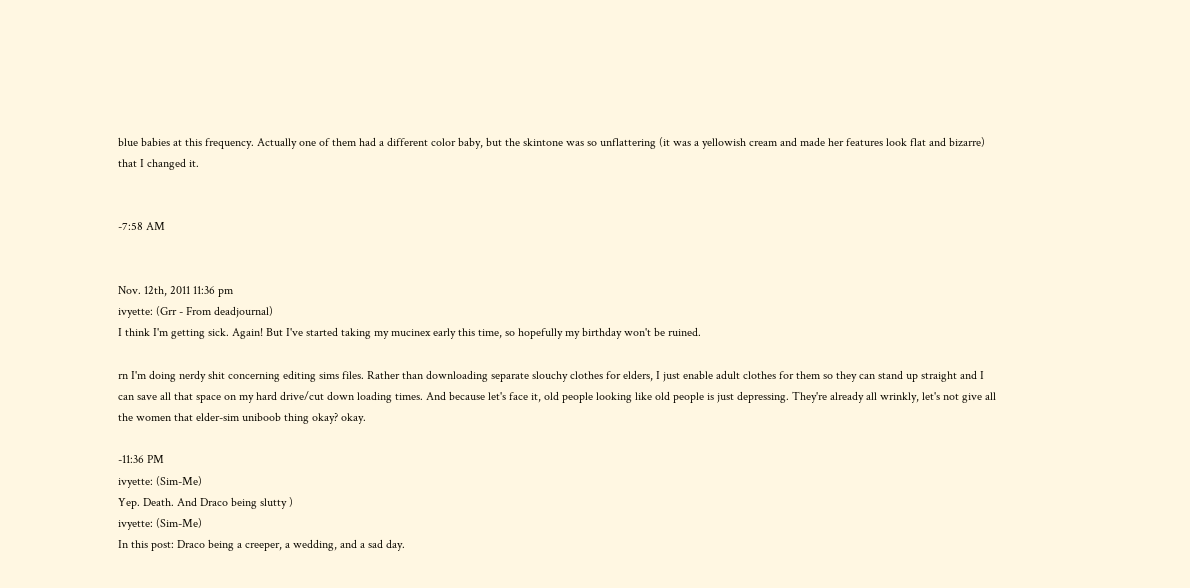blue babies at this frequency. Actually one of them had a different color baby, but the skintone was so unflattering (it was a yellowish cream and made her features look flat and bizarre) that I changed it.


-7:58 AM


Nov. 12th, 2011 11:36 pm
ivyette: (Grr - From deadjournal)
I think I'm getting sick. Again! But I've started taking my mucinex early this time, so hopefully my birthday won't be ruined.

rn I'm doing nerdy shit concerning editing sims files. Rather than downloading separate slouchy clothes for elders, I just enable adult clothes for them so they can stand up straight and I can save all that space on my hard drive/cut down loading times. And because let's face it, old people looking like old people is just depressing. They're already all wrinkly, let's not give all the women that elder-sim uniboob thing okay? okay.

-11:36 PM
ivyette: (Sim-Me)
Yep. Death. And Draco being slutty )
ivyette: (Sim-Me)
In this post: Draco being a creeper, a wedding, and a sad day.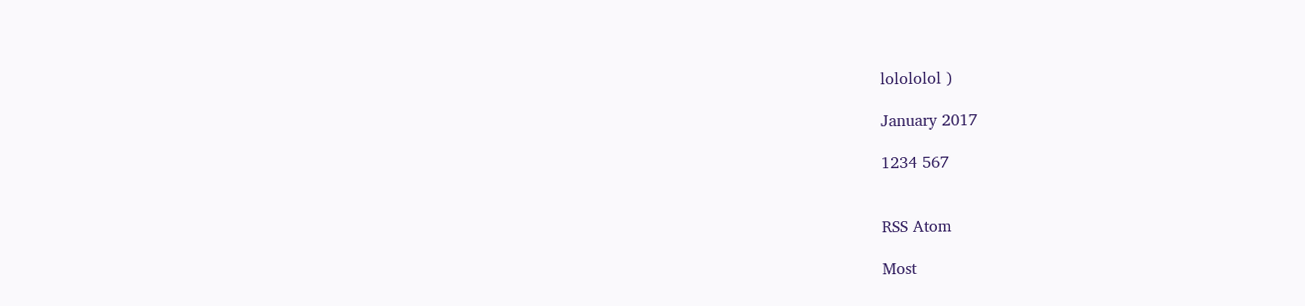lolololol )

January 2017

1234 567


RSS Atom

Most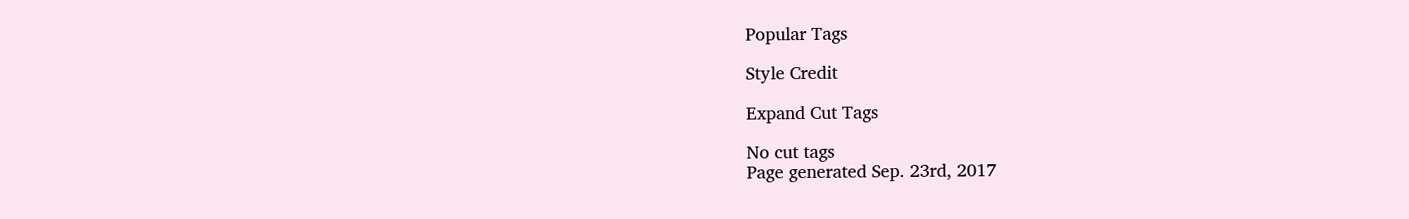Popular Tags

Style Credit

Expand Cut Tags

No cut tags
Page generated Sep. 23rd, 2017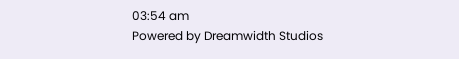03:54 am
Powered by Dreamwidth Studios